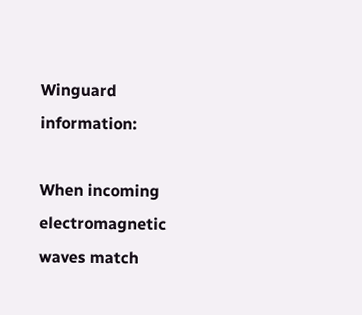Winguard information:

When incoming electromagnetic waves match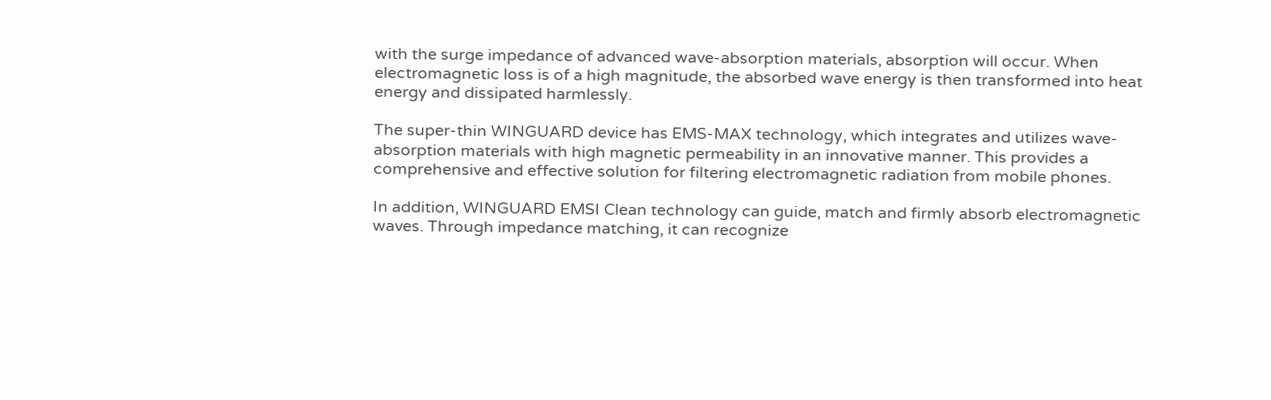with the surge impedance of advanced wave-absorption materials, absorption will occur. When electromagnetic loss is of a high magnitude, the absorbed wave energy is then transformed into heat energy and dissipated harmlessly.

The super-thin WINGUARD device has EMS-MAX technology, which integrates and utilizes wave-absorption materials with high magnetic permeability in an innovative manner. This provides a comprehensive and effective solution for filtering electromagnetic radiation from mobile phones.

In addition, WINGUARD EMSI Clean technology can guide, match and firmly absorb electromagnetic waves. Through impedance matching, it can recognize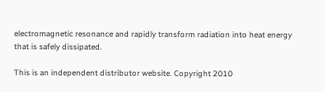electromagnetic resonance and rapidly transform radiation into heat energy that is safely dissipated.

This is an independent distributor website. Copyright 2010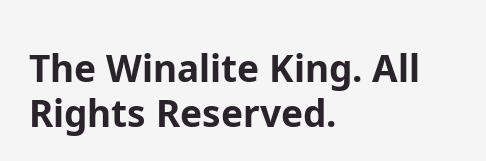The Winalite King. All Rights Reserved.